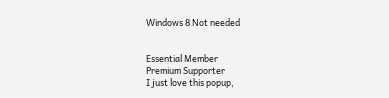Windows 8 Not needed


Essential Member
Premium Supporter
I just love this popup,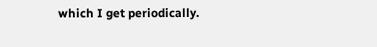which I get periodically.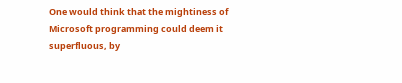One would think that the mightiness of Microsoft programming could deem it superfluous, by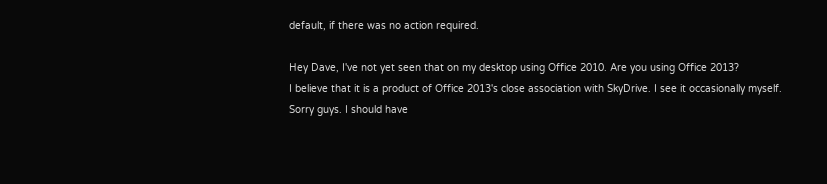default, if there was no action required.

Hey Dave, I've not yet seen that on my desktop using Office 2010. Are you using Office 2013?
I believe that it is a product of Office 2013's close association with SkyDrive. I see it occasionally myself.
Sorry guys. I should have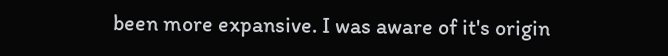been more expansive. I was aware of it's origin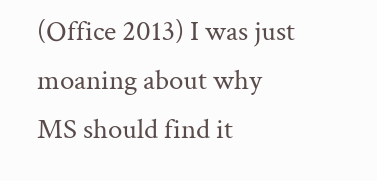(Office 2013) I was just moaning about why MS should find it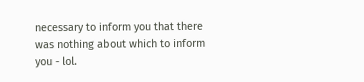necessary to inform you that there was nothing about which to inform you - lol.